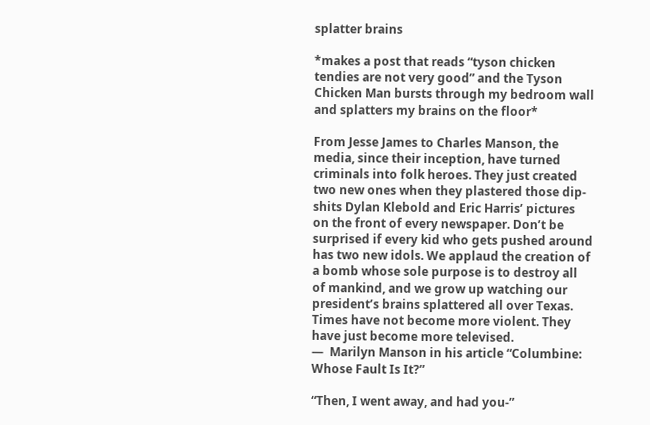splatter brains

*makes a post that reads “tyson chicken tendies are not very good” and the Tyson Chicken Man bursts through my bedroom wall and splatters my brains on the floor*

From Jesse James to Charles Manson, the media, since their inception, have turned criminals into folk heroes. They just created two new ones when they plastered those dip-shits Dylan Klebold and Eric Harris’ pictures on the front of every newspaper. Don’t be surprised if every kid who gets pushed around has two new idols. We applaud the creation of a bomb whose sole purpose is to destroy all of mankind, and we grow up watching our president’s brains splattered all over Texas. Times have not become more violent. They have just become more televised.
—  Marilyn Manson in his article “Columbine: Whose Fault Is It?”

“Then, I went away, and had you-”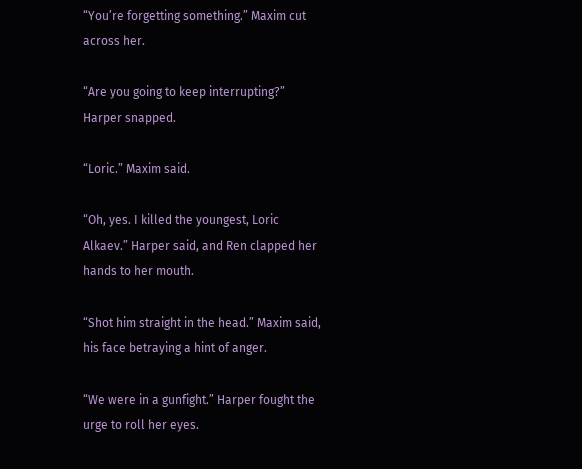“You’re forgetting something.” Maxim cut across her.

“Are you going to keep interrupting?” Harper snapped.

“Loric.” Maxim said.

“Oh, yes. I killed the youngest, Loric Alkaev.” Harper said, and Ren clapped her hands to her mouth.

“Shot him straight in the head.” Maxim said, his face betraying a hint of anger.

“We were in a gunfight.” Harper fought the urge to roll her eyes.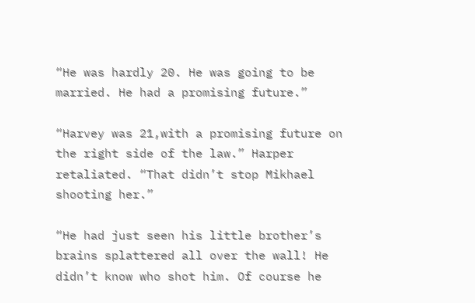“He was hardly 20. He was going to be married. He had a promising future.”

“Harvey was 21,with a promising future on the right side of the law.” Harper retaliated. “That didn’t stop Mikhael shooting her.”

“He had just seen his little brother’s brains splattered all over the wall! He didn’t know who shot him. Of course he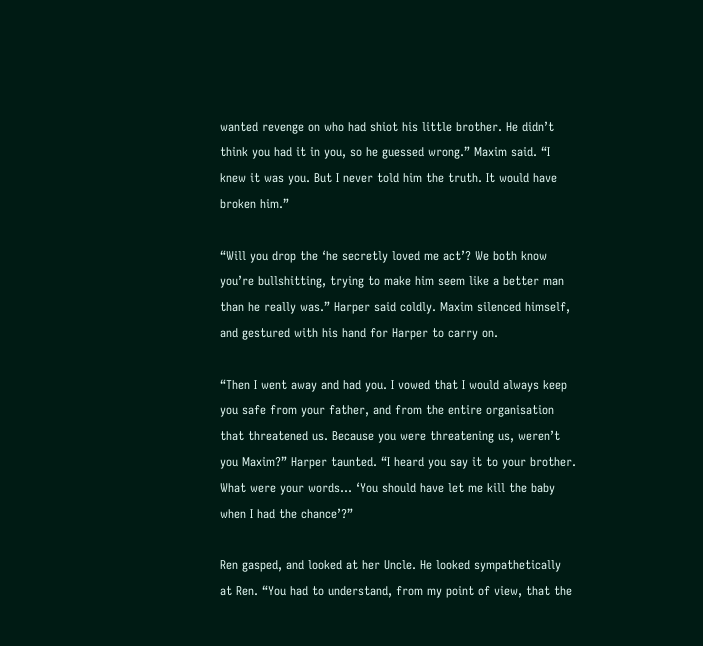wanted revenge on who had shiot his little brother. He didn’t think you had it in you, so he guessed wrong.” Maxim said. “I knew it was you. But I never told him the truth. It would have broken him.”

“Will you drop the ‘he secretly loved me act’? We both know you’re bullshitting, trying to make him seem like a better man than he really was.” Harper said coldly. Maxim silenced himself, and gestured with his hand for Harper to carry on.

“Then I went away and had you. I vowed that I would always keep you safe from your father, and from the entire organisation that threatened us. Because you were threatening us, weren’t you Maxim?” Harper taunted. “I heard you say it to your brother. What were your words… ‘You should have let me kill the baby when I had the chance’?”

Ren gasped, and looked at her Uncle. He looked sympathetically at Ren. “You had to understand, from my point of view, that the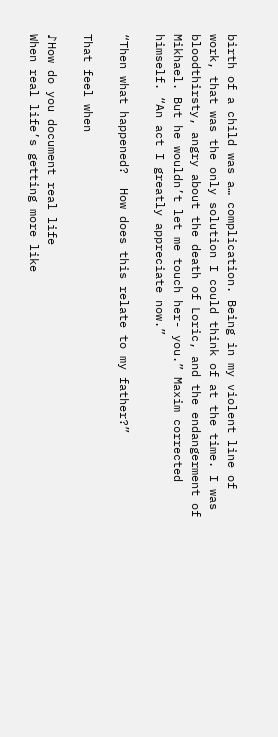birth of a child was a… complication. Being in my violent line of work, that was the only solution I could think of at the time. I was bloodthirsty, angry about the death of Loric, and the endangerment of Mikhael. But he wouldn’t let me touch her- you.” Maxim corrected himself. “An act I greatly appreciate now.”

“Then what happened?  How does this relate to my father?”

That feel when

♪How do you document real life
When real life’s getting more like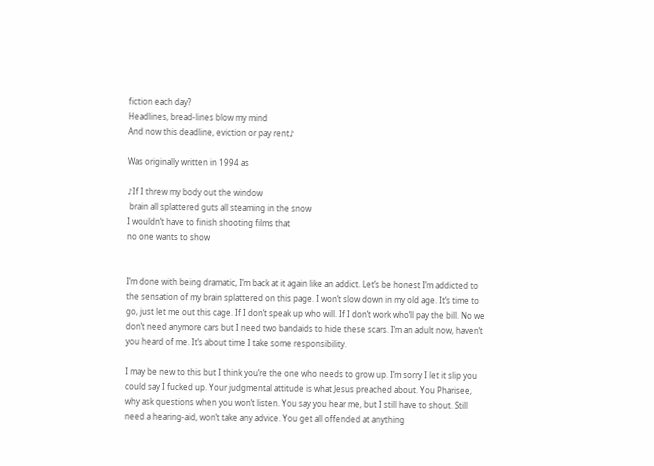fiction each day?
Headlines, bread-lines blow my mind
And now this deadline, eviction or pay rent♪

Was originally written in 1994 as

♪If I threw my body out the window
 brain all splattered guts all steaming in the snow
I wouldn’t have to finish shooting films that
no one wants to show


I’m done with being dramatic, I’m back at it again like an addict. Let’s be honest I’m addicted to the sensation of my brain splattered on this page. I won’t slow down in my old age. It’s time to go, just let me out this cage. If I don’t speak up who will. If I don’t work who’ll pay the bill. No we don’t need anymore cars but I need two bandaids to hide these scars. I’m an adult now, haven’t you heard of me. It’s about time I take some responsibility.

I may be new to this but I think you’re the one who needs to grow up. I’m sorry I let it slip you could say I fucked up. Your judgmental attitude is what Jesus preached about. You Pharisee, why ask questions when you won’t listen. You say you hear me, but I still have to shout. Still need a hearing-aid, won’t take any advice. You get all offended at anything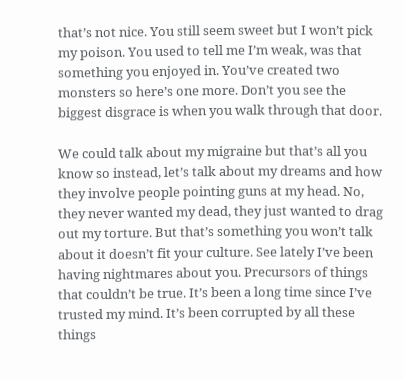that’s not nice. You still seem sweet but I won’t pick my poison. You used to tell me I’m weak, was that something you enjoyed in. You’ve created two monsters so here’s one more. Don’t you see the biggest disgrace is when you walk through that door.

We could talk about my migraine but that’s all you know so instead, let’s talk about my dreams and how they involve people pointing guns at my head. No, they never wanted my dead, they just wanted to drag out my torture. But that’s something you won’t talk about it doesn’t fit your culture. See lately I’ve been having nightmares about you. Precursors of things that couldn’t be true. It’s been a long time since I’ve trusted my mind. It’s been corrupted by all these things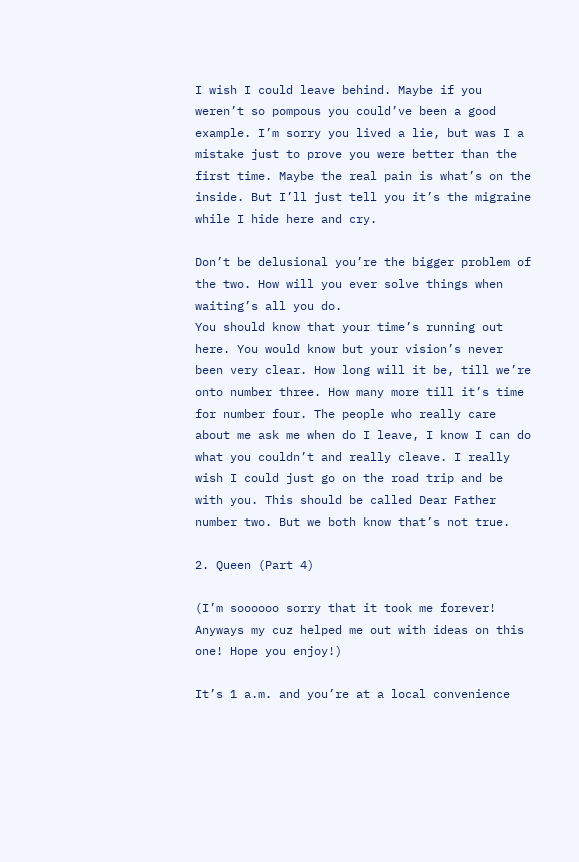I wish I could leave behind. Maybe if you weren’t so pompous you could’ve been a good example. I’m sorry you lived a lie, but was I a mistake just to prove you were better than the first time. Maybe the real pain is what’s on the inside. But I’ll just tell you it’s the migraine while I hide here and cry.

Don’t be delusional you’re the bigger problem of the two. How will you ever solve things when waiting’s all you do.
You should know that your time’s running out here. You would know but your vision’s never been very clear. How long will it be, till we’re onto number three. How many more till it’s time for number four. The people who really care about me ask me when do I leave, I know I can do what you couldn’t and really cleave. I really wish I could just go on the road trip and be with you. This should be called Dear Father number two. But we both know that’s not true.

2. Queen (Part 4)

(I’m soooooo sorry that it took me forever! Anyways my cuz helped me out with ideas on this one! Hope you enjoy!)

It’s 1 a.m. and you’re at a local convenience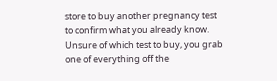store to buy another pregnancy test to confirm what you already know. Unsure of which test to buy, you grab one of everything off the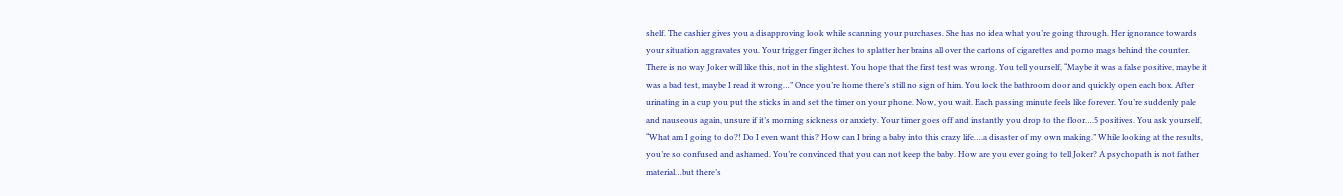shelf. The cashier gives you a disapproving look while scanning your purchases. She has no idea what you’re going through. Her ignorance towards your situation aggravates you. Your trigger finger itches to splatter her brains all over the cartons of cigarettes and porno mags behind the counter. There is no way Joker will like this, not in the slightest. You hope that the first test was wrong. You tell yourself, “Maybe it was a false positive, maybe it was a bad test, maybe I read it wrong…” Once you’re home there’s still no sign of him. You lock the bathroom door and quickly open each box. After urinating in a cup you put the sticks in and set the timer on your phone. Now, you wait. Each passing minute feels like forever. You’re suddenly pale and nauseous again, unsure if it’s morning sickness or anxiety. Your timer goes off and instantly you drop to the floor….5 positives. You ask yourself, “What am I going to do?! Do I even want this? How can I bring a baby into this crazy life….a disaster of my own making.” While looking at the results, you’re so confused and ashamed. You’re convinced that you can not keep the baby. How are you ever going to tell Joker? A psychopath is not father material…but there’s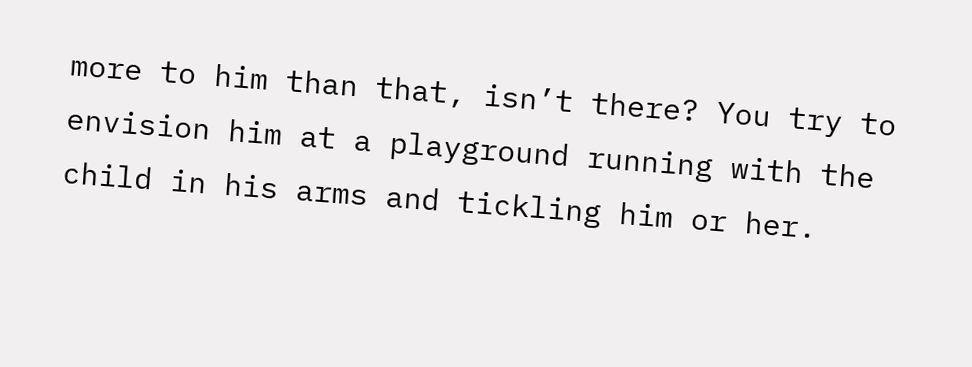more to him than that, isn’t there? You try to envision him at a playground running with the child in his arms and tickling him or her.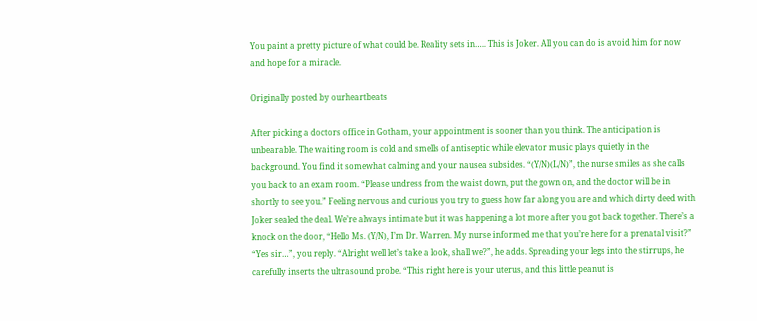You paint a pretty picture of what could be. Reality sets in….. This is Joker. All you can do is avoid him for now and hope for a miracle.

Originally posted by ourheartbeats

After picking a doctors office in Gotham, your appointment is sooner than you think. The anticipation is unbearable. The waiting room is cold and smells of antiseptic while elevator music plays quietly in the background. You find it somewhat calming and your nausea subsides. “(Y/N)(L/N)”, the nurse smiles as she calls you back to an exam room. “Please undress from the waist down, put the gown on, and the doctor will be in shortly to see you.” Feeling nervous and curious you try to guess how far along you are and which dirty deed with Joker sealed the deal. We’re always intimate but it was happening a lot more after you got back together. There’s a knock on the door, “Hello Ms. (Y/N), I’m Dr. Warren. My nurse informed me that you’re here for a prenatal visit?” “Yes sir…”, you reply. “Alright well let’s take a look, shall we?”, he adds. Spreading your legs into the stirrups, he carefully inserts the ultrasound probe. “This right here is your uterus, and this little peanut is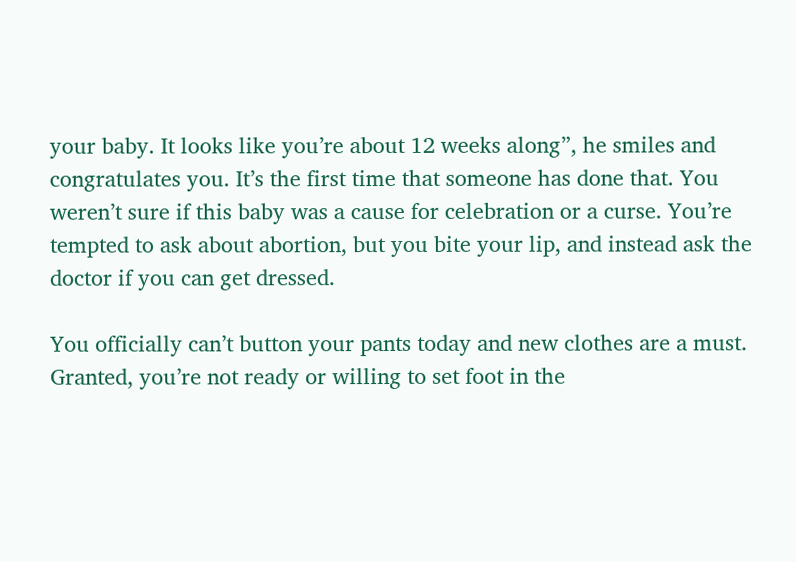your baby. It looks like you’re about 12 weeks along”, he smiles and congratulates you. It’s the first time that someone has done that. You weren’t sure if this baby was a cause for celebration or a curse. You’re tempted to ask about abortion, but you bite your lip, and instead ask the doctor if you can get dressed.

You officially can’t button your pants today and new clothes are a must. Granted, you’re not ready or willing to set foot in the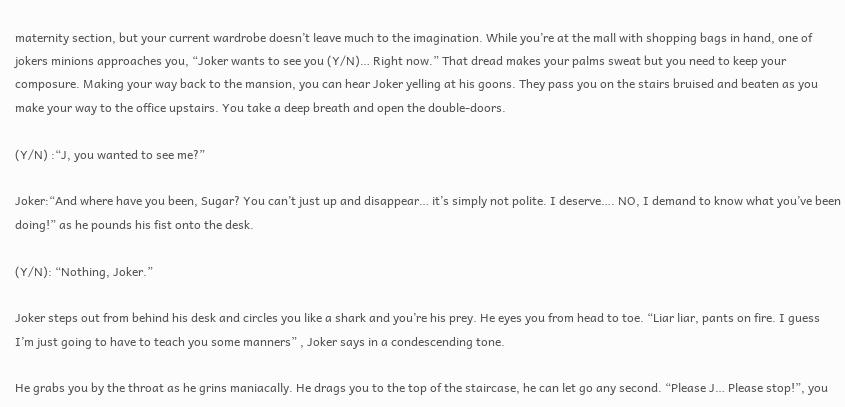maternity section, but your current wardrobe doesn’t leave much to the imagination. While you’re at the mall with shopping bags in hand, one of jokers minions approaches you, “Joker wants to see you (Y/N)… Right now.” That dread makes your palms sweat but you need to keep your composure. Making your way back to the mansion, you can hear Joker yelling at his goons. They pass you on the stairs bruised and beaten as you make your way to the office upstairs. You take a deep breath and open the double-doors.

(Y/N) :“J, you wanted to see me?”

Joker:“And where have you been, Sugar? You can’t just up and disappear… it’s simply not polite. I deserve…. NO, I demand to know what you’ve been doing!” as he pounds his fist onto the desk.

(Y/N): “Nothing, Joker.”

Joker steps out from behind his desk and circles you like a shark and you’re his prey. He eyes you from head to toe. “Liar liar, pants on fire. I guess I’m just going to have to teach you some manners” , Joker says in a condescending tone.

He grabs you by the throat as he grins maniacally. He drags you to the top of the staircase, he can let go any second. “Please J… Please stop!”, you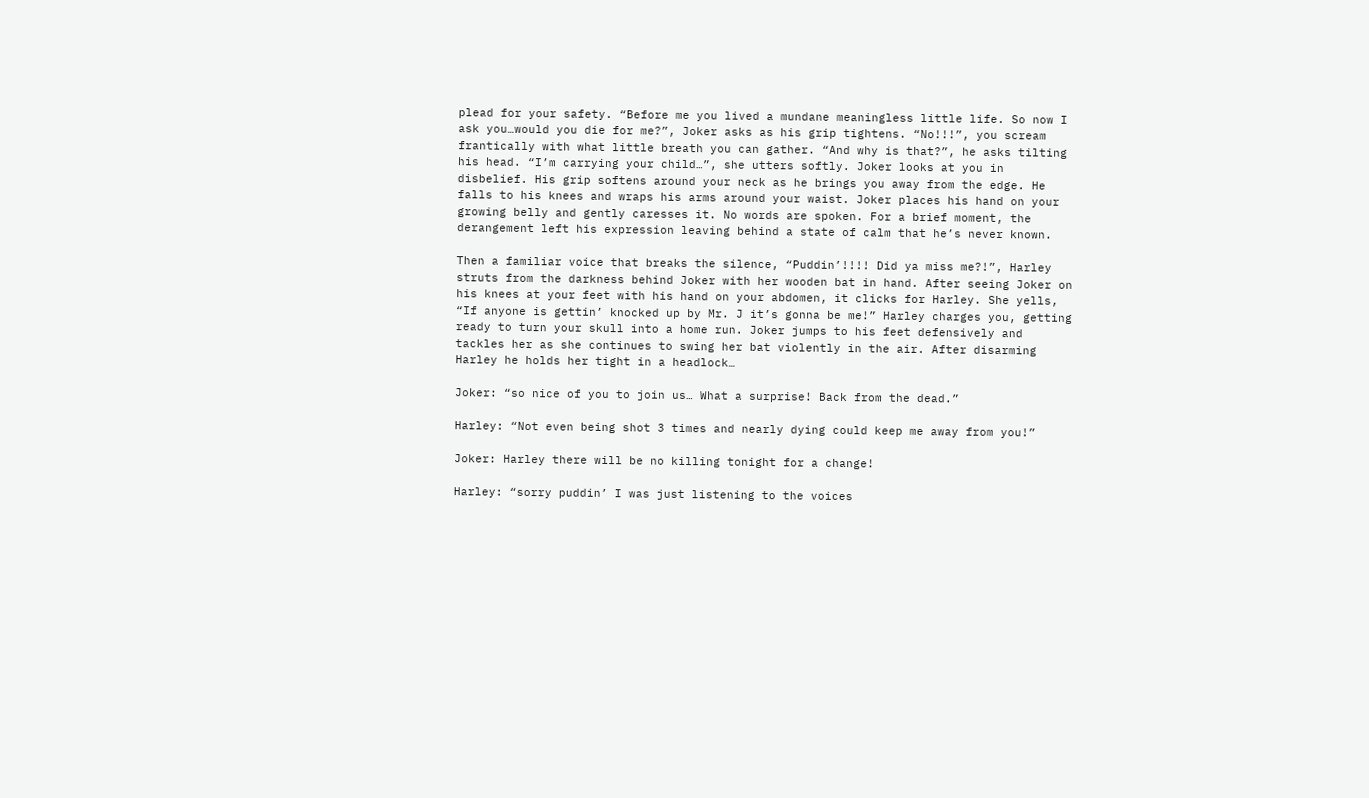plead for your safety. “Before me you lived a mundane meaningless little life. So now I ask you…would you die for me?”, Joker asks as his grip tightens. “No!!!”, you scream frantically with what little breath you can gather. “And why is that?”, he asks tilting his head. “I’m carrying your child…”, she utters softly. Joker looks at you in disbelief. His grip softens around your neck as he brings you away from the edge. He falls to his knees and wraps his arms around your waist. Joker places his hand on your growing belly and gently caresses it. No words are spoken. For a brief moment, the derangement left his expression leaving behind a state of calm that he’s never known.

Then a familiar voice that breaks the silence, “Puddin’!!!! Did ya miss me?!”, Harley struts from the darkness behind Joker with her wooden bat in hand. After seeing Joker on his knees at your feet with his hand on your abdomen, it clicks for Harley. She yells, “If anyone is gettin’ knocked up by Mr. J it’s gonna be me!” Harley charges you, getting ready to turn your skull into a home run. Joker jumps to his feet defensively and tackles her as she continues to swing her bat violently in the air. After disarming Harley he holds her tight in a headlock…

Joker: “so nice of you to join us… What a surprise! Back from the dead.”

Harley: “Not even being shot 3 times and nearly dying could keep me away from you!”

Joker: Harley there will be no killing tonight for a change!

Harley: “sorry puddin’ I was just listening to the voices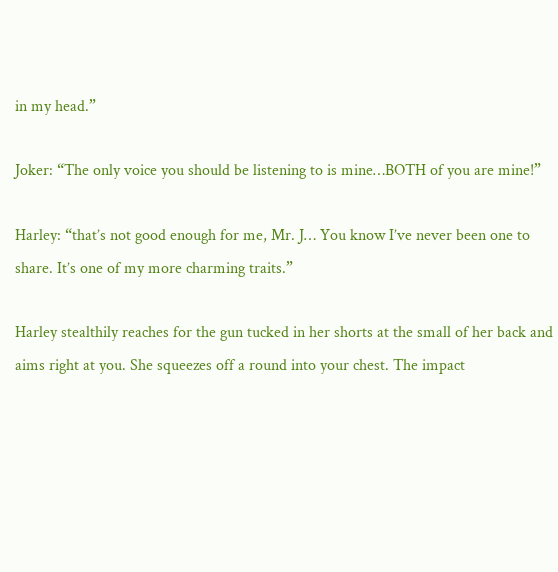in my head.”

Joker: “The only voice you should be listening to is mine…BOTH of you are mine!”

Harley: “that’s not good enough for me, Mr. J… You know I’ve never been one to share. It’s one of my more charming traits.”

Harley stealthily reaches for the gun tucked in her shorts at the small of her back and aims right at you. She squeezes off a round into your chest. The impact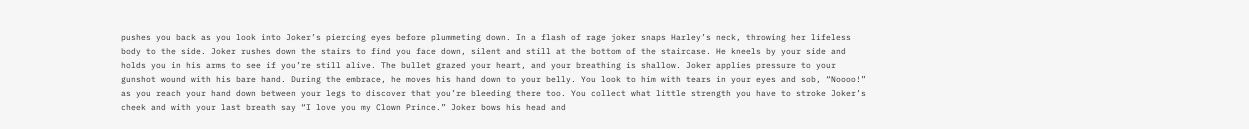pushes you back as you look into Joker’s piercing eyes before plummeting down. In a flash of rage joker snaps Harley’s neck, throwing her lifeless body to the side. Joker rushes down the stairs to find you face down, silent and still at the bottom of the staircase. He kneels by your side and holds you in his arms to see if you’re still alive. The bullet grazed your heart, and your breathing is shallow. Joker applies pressure to your gunshot wound with his bare hand. During the embrace, he moves his hand down to your belly. You look to him with tears in your eyes and sob, “Noooo!” as you reach your hand down between your legs to discover that you’re bleeding there too. You collect what little strength you have to stroke Joker’s cheek and with your last breath say “I love you my Clown Prince.” Joker bows his head and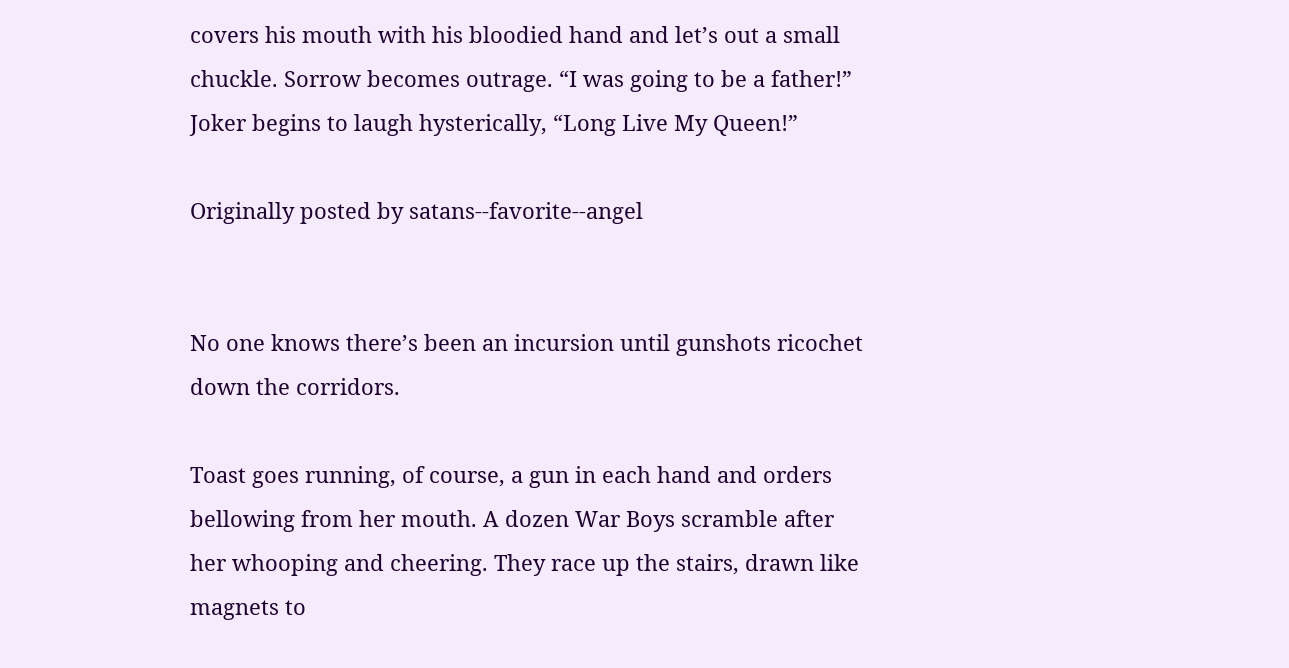covers his mouth with his bloodied hand and let’s out a small chuckle. Sorrow becomes outrage. “I was going to be a father!” Joker begins to laugh hysterically, “Long Live My Queen!”

Originally posted by satans--favorite--angel


No one knows there’s been an incursion until gunshots ricochet down the corridors.

Toast goes running, of course, a gun in each hand and orders bellowing from her mouth. A dozen War Boys scramble after her whooping and cheering. They race up the stairs, drawn like magnets to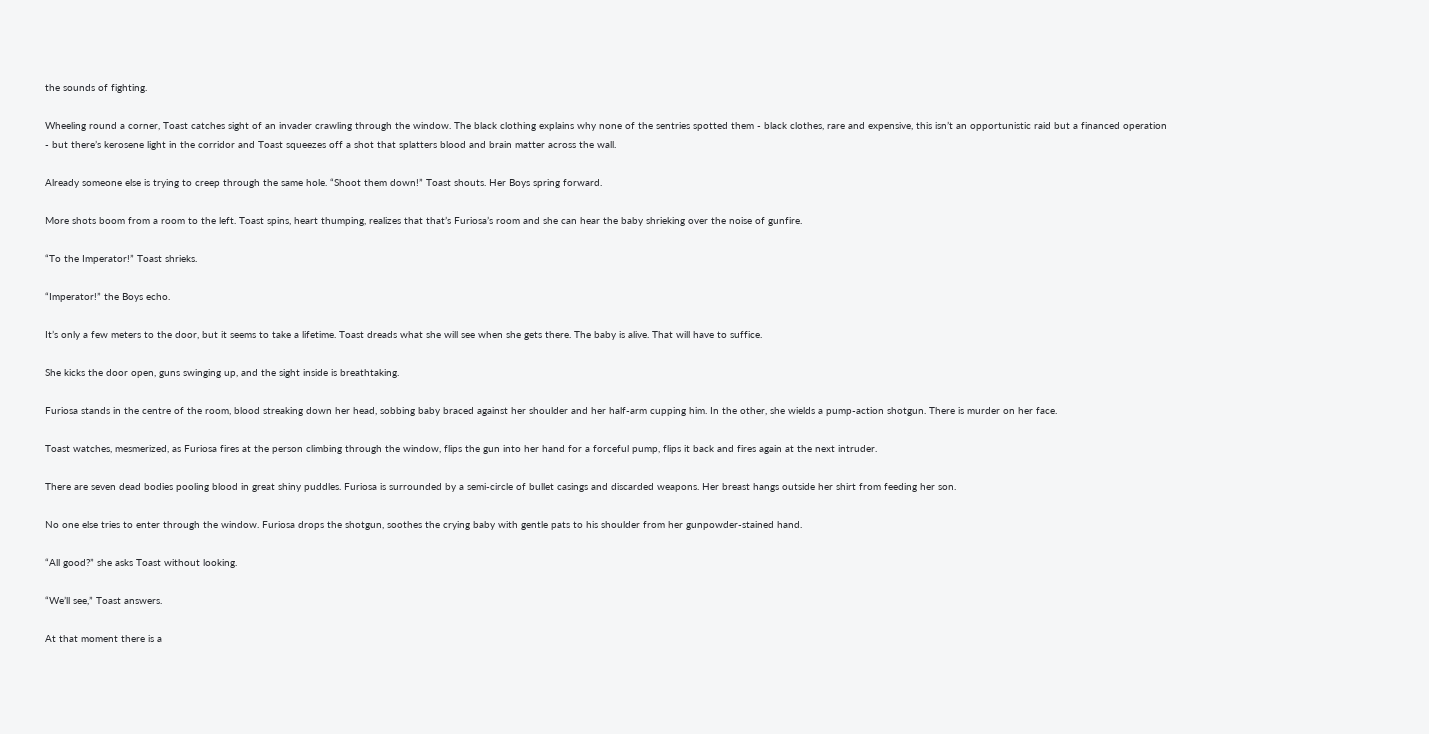the sounds of fighting.

Wheeling round a corner, Toast catches sight of an invader crawling through the window. The black clothing explains why none of the sentries spotted them - black clothes, rare and expensive, this isn’t an opportunistic raid but a financed operation - but there’s kerosene light in the corridor and Toast squeezes off a shot that splatters blood and brain matter across the wall.

Already someone else is trying to creep through the same hole. “Shoot them down!” Toast shouts. Her Boys spring forward.

More shots boom from a room to the left. Toast spins, heart thumping, realizes that that’s Furiosa’s room and she can hear the baby shrieking over the noise of gunfire.

“To the Imperator!” Toast shrieks.

“Imperator!” the Boys echo.

It’s only a few meters to the door, but it seems to take a lifetime. Toast dreads what she will see when she gets there. The baby is alive. That will have to suffice.

She kicks the door open, guns swinging up, and the sight inside is breathtaking.

Furiosa stands in the centre of the room, blood streaking down her head, sobbing baby braced against her shoulder and her half-arm cupping him. In the other, she wields a pump-action shotgun. There is murder on her face.

Toast watches, mesmerized, as Furiosa fires at the person climbing through the window, flips the gun into her hand for a forceful pump, flips it back and fires again at the next intruder.

There are seven dead bodies pooling blood in great shiny puddles. Furiosa is surrounded by a semi-circle of bullet casings and discarded weapons. Her breast hangs outside her shirt from feeding her son.

No one else tries to enter through the window. Furiosa drops the shotgun, soothes the crying baby with gentle pats to his shoulder from her gunpowder-stained hand.

“All good?” she asks Toast without looking.

“We’ll see,” Toast answers.

At that moment there is a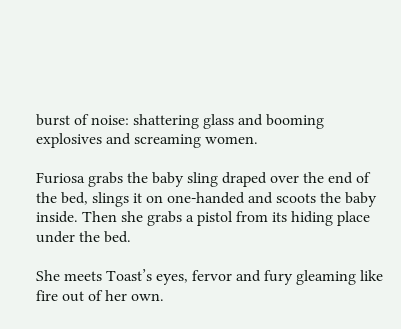burst of noise: shattering glass and booming explosives and screaming women.

Furiosa grabs the baby sling draped over the end of the bed, slings it on one-handed and scoots the baby inside. Then she grabs a pistol from its hiding place under the bed.

She meets Toast’s eyes, fervor and fury gleaming like fire out of her own.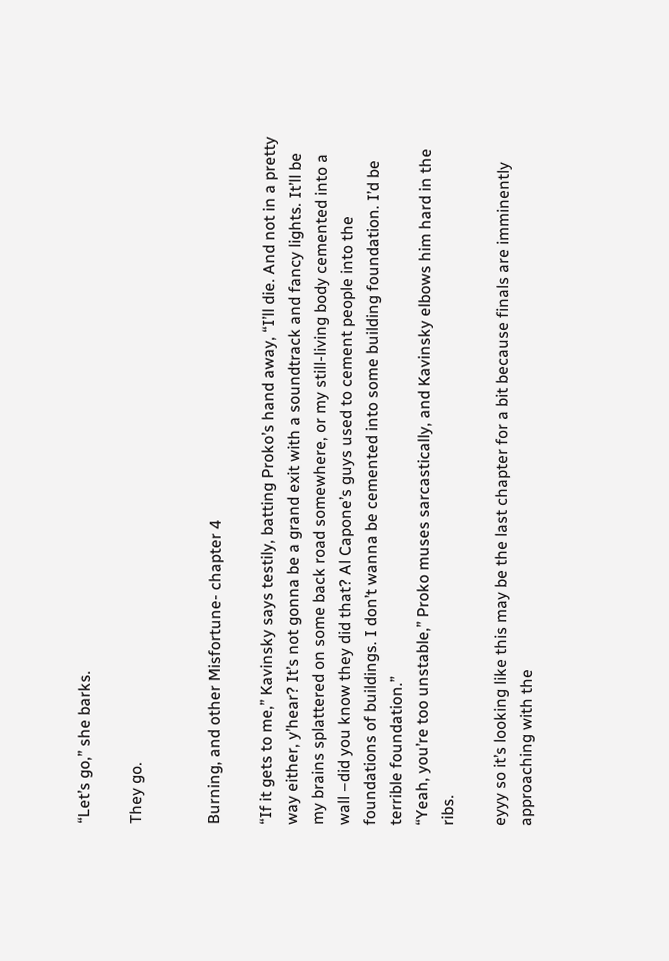“Let’s go,” she barks.

They go.


Burning, and other Misfortune- chapter 4

“If it gets to me,” Kavinsky says testily, batting Proko’s hand away, “I’ll die. And not in a pretty way either, y’hear? It’s not gonna be a grand exit with a soundtrack and fancy lights. It’ll be my brains splattered on some back road somewhere, or my still-living body cemented into a wall –did you know they did that? Al Capone’s guys used to cement people into the foundations of buildings. I don’t wanna be cemented into some building foundation. I’d be terrible foundation.”
“Yeah, you’re too unstable,” Proko muses sarcastically, and Kavinsky elbows him hard in the ribs.

eyyy so it’s looking like this may be the last chapter for a bit because finals are imminently approaching with the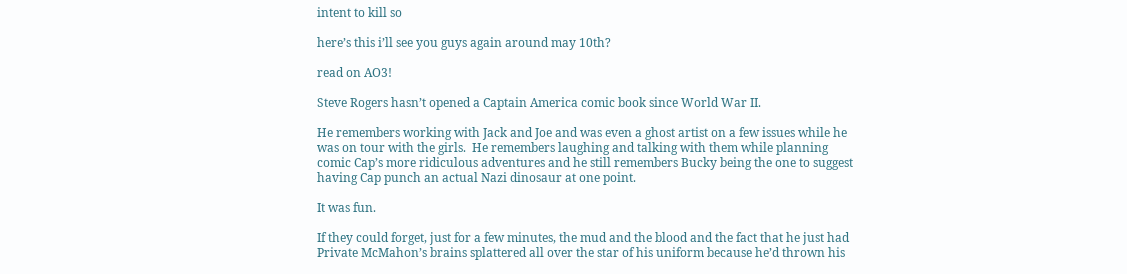intent to kill so

here’s this i’ll see you guys again around may 10th?

read on AO3!

Steve Rogers hasn’t opened a Captain America comic book since World War II.

He remembers working with Jack and Joe and was even a ghost artist on a few issues while he was on tour with the girls.  He remembers laughing and talking with them while planning comic Cap’s more ridiculous adventures and he still remembers Bucky being the one to suggest having Cap punch an actual Nazi dinosaur at one point.

It was fun.

If they could forget, just for a few minutes, the mud and the blood and the fact that he just had Private McMahon’s brains splattered all over the star of his uniform because he’d thrown his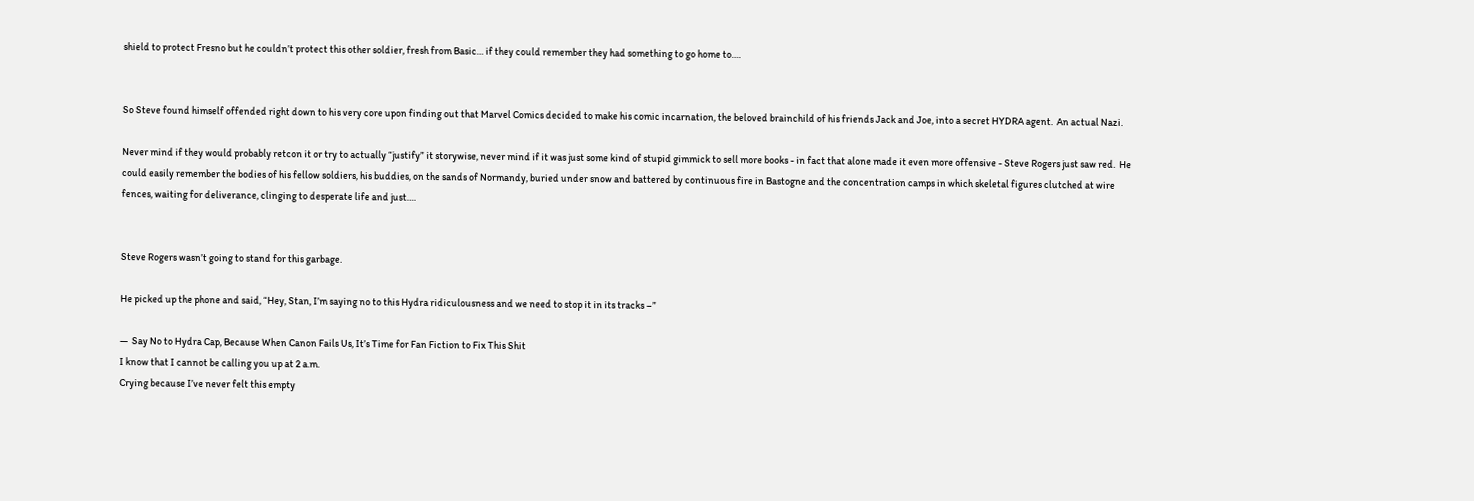shield to protect Fresno but he couldn’t protect this other soldier, fresh from Basic… if they could remember they had something to go home to….


So Steve found himself offended right down to his very core upon finding out that Marvel Comics decided to make his comic incarnation, the beloved brainchild of his friends Jack and Joe, into a secret HYDRA agent.  An actual Nazi.

Never mind if they would probably retcon it or try to actually “justify” it storywise, never mind if it was just some kind of stupid gimmick to sell more books - in fact that alone made it even more offensive - Steve Rogers just saw red.  He could easily remember the bodies of his fellow soldiers, his buddies, on the sands of Normandy, buried under snow and battered by continuous fire in Bastogne and the concentration camps in which skeletal figures clutched at wire fences, waiting for deliverance, clinging to desperate life and just….


Steve Rogers wasn’t going to stand for this garbage.

He picked up the phone and said, “Hey, Stan, I’m saying no to this Hydra ridiculousness and we need to stop it in its tracks –”

—  Say No to Hydra Cap, Because When Canon Fails Us, It’s Time for Fan Fiction to Fix This Shit
I know that I cannot be calling you up at 2 a.m.
Crying because I’ve never felt this empty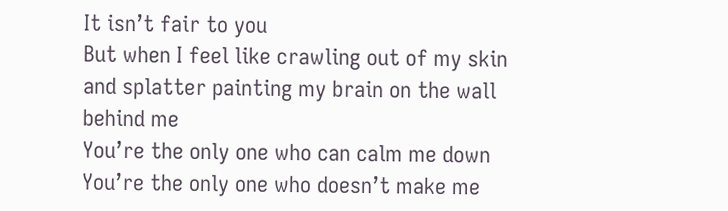It isn’t fair to you
But when I feel like crawling out of my skin and splatter painting my brain on the wall behind me
You’re the only one who can calm me down
You’re the only one who doesn’t make me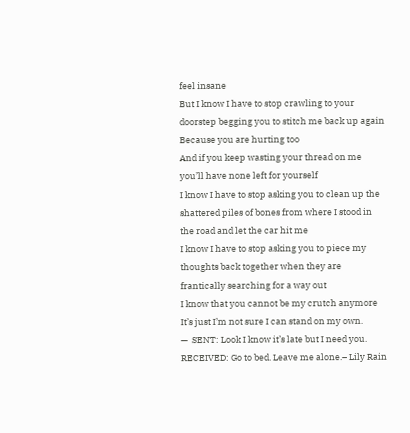feel insane
But I know I have to stop crawling to your doorstep begging you to stitch me back up again
Because you are hurting too
And if you keep wasting your thread on me you’ll have none left for yourself
I know I have to stop asking you to clean up the shattered piles of bones from where I stood in the road and let the car hit me
I know I have to stop asking you to piece my thoughts back together when they are frantically searching for a way out
I know that you cannot be my crutch anymore
It’s just I’m not sure I can stand on my own.
—  SENT: Look I know it’s late but I need you.
RECEIVED: Go to bed. Leave me alone.– Lily Rain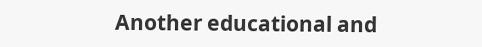Another educational and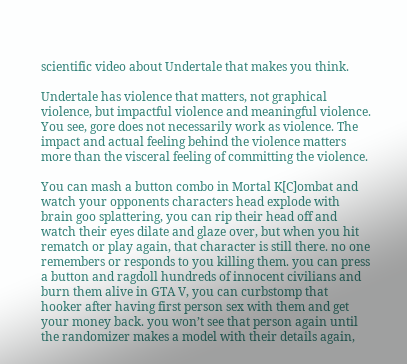scientific video about Undertale that makes you think.

Undertale has violence that matters, not graphical violence, but impactful violence and meaningful violence. You see, gore does not necessarily work as violence. The impact and actual feeling behind the violence matters more than the visceral feeling of committing the violence.

You can mash a button combo in Mortal K[C]ombat and watch your opponents characters head explode with brain goo splattering, you can rip their head off and watch their eyes dilate and glaze over, but when you hit rematch or play again, that character is still there. no one remembers or responds to you killing them. you can press a button and ragdoll hundreds of innocent civilians and burn them alive in GTA V, you can curbstomp that hooker after having first person sex with them and get your money back. you won’t see that person again until the randomizer makes a model with their details again,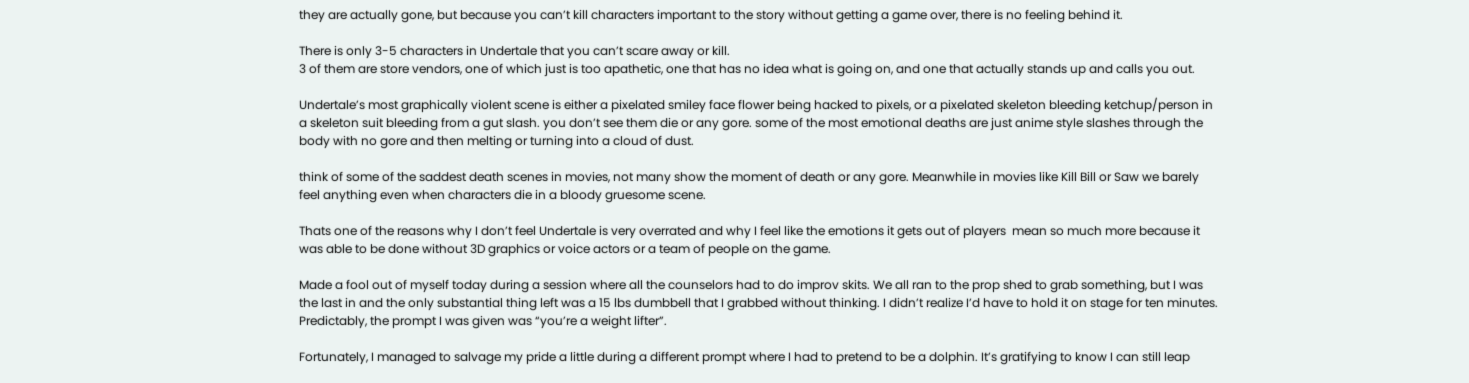they are actually gone, but because you can’t kill characters important to the story without getting a game over, there is no feeling behind it.

There is only 3-5 characters in Undertale that you can’t scare away or kill.
3 of them are store vendors, one of which just is too apathetic, one that has no idea what is going on, and one that actually stands up and calls you out.

Undertale’s most graphically violent scene is either a pixelated smiley face flower being hacked to pixels, or a pixelated skeleton bleeding ketchup/person in a skeleton suit bleeding from a gut slash. you don’t see them die or any gore. some of the most emotional deaths are just anime style slashes through the body with no gore and then melting or turning into a cloud of dust.

think of some of the saddest death scenes in movies, not many show the moment of death or any gore. Meanwhile in movies like Kill Bill or Saw we barely feel anything even when characters die in a bloody gruesome scene.

Thats one of the reasons why I don’t feel Undertale is very overrated and why I feel like the emotions it gets out of players  mean so much more because it was able to be done without 3D graphics or voice actors or a team of people on the game.

Made a fool out of myself today during a session where all the counselors had to do improv skits. We all ran to the prop shed to grab something, but I was the last in and the only substantial thing left was a 15 lbs dumbbell that I grabbed without thinking. I didn’t realize I’d have to hold it on stage for ten minutes. Predictably, the prompt I was given was “you’re a weight lifter”.

Fortunately, I managed to salvage my pride a little during a different prompt where I had to pretend to be a dolphin. It’s gratifying to know I can still leap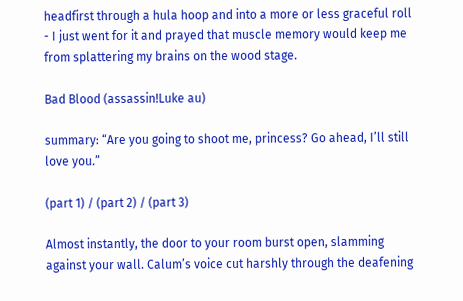headfirst through a hula hoop and into a more or less graceful roll - I just went for it and prayed that muscle memory would keep me from splattering my brains on the wood stage.

Bad Blood (assassin!Luke au)

summary: “Are you going to shoot me, princess? Go ahead, I’ll still love you.”

(part 1) / (part 2) / (part 3)

Almost instantly, the door to your room burst open, slamming against your wall. Calum’s voice cut harshly through the deafening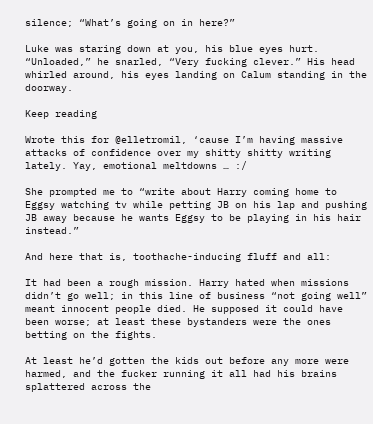silence; “What’s going on in here?”

Luke was staring down at you, his blue eyes hurt. “Unloaded,” he snarled, “Very fucking clever.” His head whirled around, his eyes landing on Calum standing in the doorway.

Keep reading

Wrote this for @elletromil, ‘cause I’m having massive attacks of confidence over my shitty shitty writing lately. Yay, emotional meltdowns … :/

She prompted me to “write about Harry coming home to Eggsy watching tv while petting JB on his lap and pushing JB away because he wants Eggsy to be playing in his hair instead.”

And here that is, toothache-inducing fluff and all:

It had been a rough mission. Harry hated when missions didn’t go well; in this line of business “not going well” meant innocent people died. He supposed it could have been worse; at least these bystanders were the ones betting on the fights.

At least he’d gotten the kids out before any more were harmed, and the fucker running it all had his brains splattered across the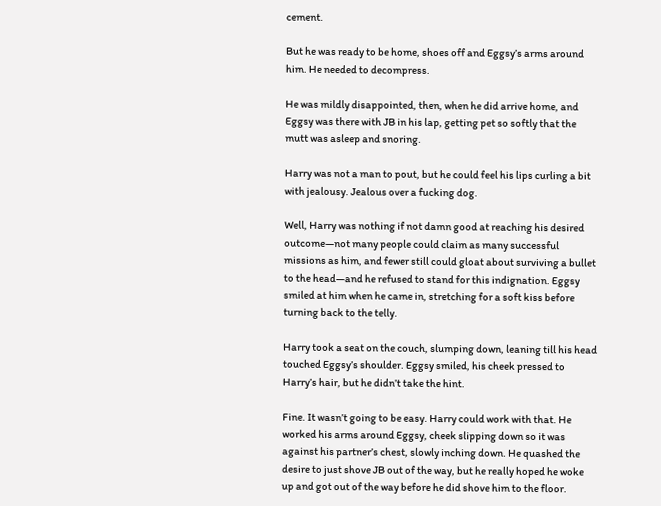cement.

But he was ready to be home, shoes off and Eggsy’s arms around him. He needed to decompress.

He was mildly disappointed, then, when he did arrive home, and Eggsy was there with JB in his lap, getting pet so softly that the mutt was asleep and snoring.

Harry was not a man to pout, but he could feel his lips curling a bit with jealousy. Jealous over a fucking dog.

Well, Harry was nothing if not damn good at reaching his desired outcome—not many people could claim as many successful missions as him, and fewer still could gloat about surviving a bullet to the head—and he refused to stand for this indignation. Eggsy smiled at him when he came in, stretching for a soft kiss before turning back to the telly.

Harry took a seat on the couch, slumping down, leaning till his head touched Eggsy’s shoulder. Eggsy smiled, his cheek pressed to Harry’s hair, but he didn’t take the hint.

Fine. It wasn’t going to be easy. Harry could work with that. He worked his arms around Eggsy, cheek slipping down so it was against his partner’s chest, slowly inching down. He quashed the desire to just shove JB out of the way, but he really hoped he woke up and got out of the way before he did shove him to the floor.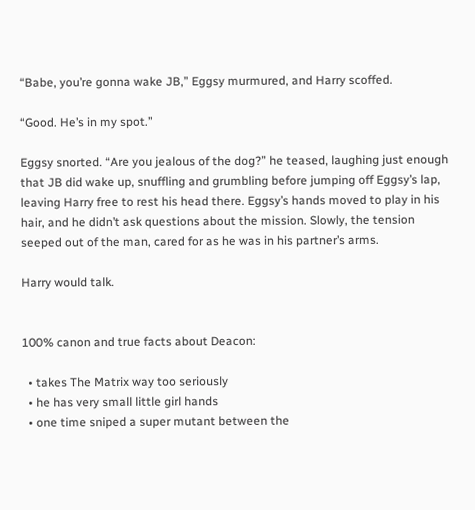“Babe, you’re gonna wake JB,” Eggsy murmured, and Harry scoffed.

“Good. He’s in my spot.”

Eggsy snorted. “Are you jealous of the dog?” he teased, laughing just enough that JB did wake up, snuffling and grumbling before jumping off Eggsy’s lap, leaving Harry free to rest his head there. Eggsy’s hands moved to play in his hair, and he didn’t ask questions about the mission. Slowly, the tension seeped out of the man, cared for as he was in his partner’s arms.

Harry would talk.


100% canon and true facts about Deacon:

  • takes The Matrix way too seriously
  • he has very small little girl hands
  • one time sniped a super mutant between the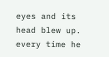eyes and its head blew up. every time he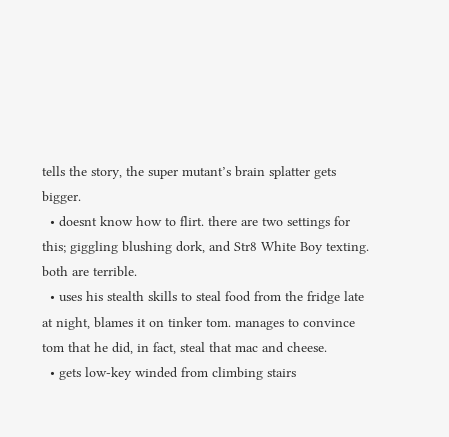tells the story, the super mutant’s brain splatter gets bigger.
  • doesnt know how to flirt. there are two settings for this; giggling blushing dork, and Str8 White Boy texting. both are terrible.
  • uses his stealth skills to steal food from the fridge late at night, blames it on tinker tom. manages to convince tom that he did, in fact, steal that mac and cheese.
  • gets low-key winded from climbing stairs